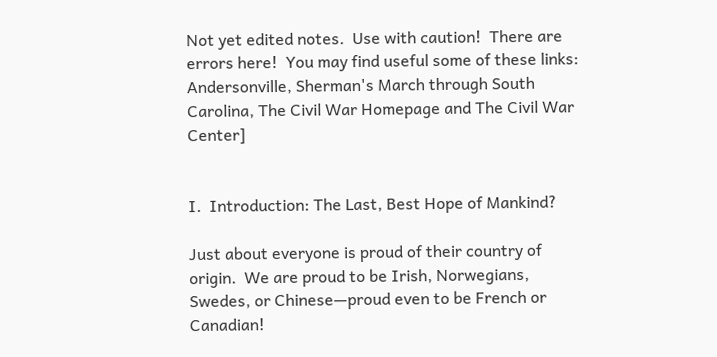Not yet edited notes.  Use with caution!  There are errors here!  You may find useful some of these links: Andersonville, Sherman's March through South Carolina, The Civil War Homepage and The Civil War Center]


I.  Introduction: The Last, Best Hope of Mankind?

Just about everyone is proud of their country of origin.  We are proud to be Irish, Norwegians, Swedes, or Chinese—proud even to be French or Canadian!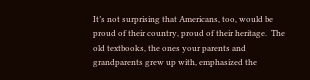It’s not surprising that Americans, too, would be proud of their country, proud of their heritage.  The old textbooks, the ones your parents and grandparents grew up with, emphasized the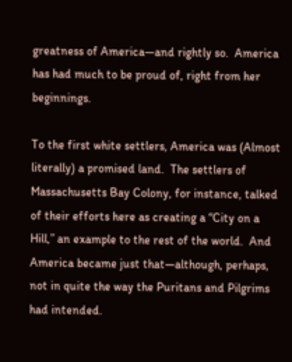greatness of America—and rightly so.  America has had much to be proud of, right from her beginnings.

To the first white settlers, America was (Almost literally) a promised land.  The settlers of Massachusetts Bay Colony, for instance, talked of their efforts here as creating a “City on a Hill,” an example to the rest of the world.  And America became just that—although, perhaps, not in quite the way the Puritans and Pilgrims had intended.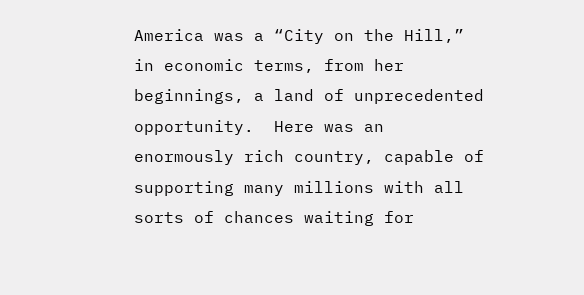America was a “City on the Hill,” in economic terms, from her beginnings, a land of unprecedented opportunity.  Here was an enormously rich country, capable of supporting many millions with all sorts of chances waiting for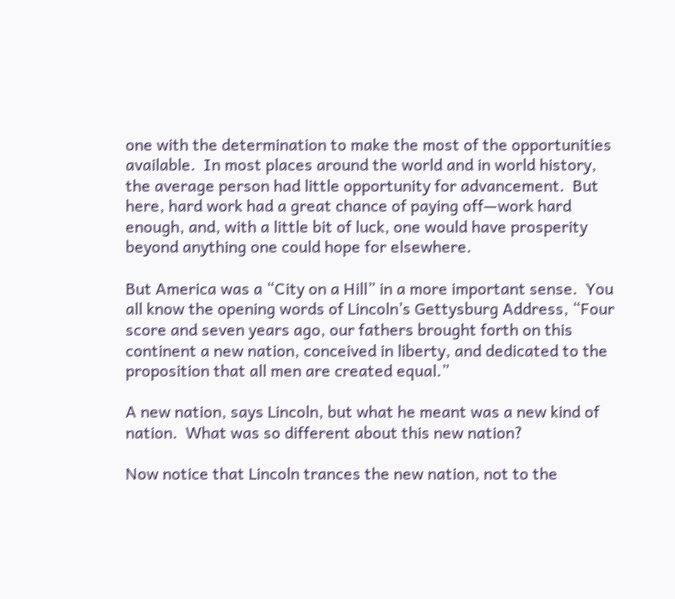one with the determination to make the most of the opportunities available.  In most places around the world and in world history, the average person had little opportunity for advancement.  But here, hard work had a great chance of paying off—work hard enough, and, with a little bit of luck, one would have prosperity beyond anything one could hope for elsewhere.

But America was a “City on a Hill” in a more important sense.  You all know the opening words of Lincoln’s Gettysburg Address, “Four score and seven years ago, our fathers brought forth on this continent a new nation, conceived in liberty, and dedicated to the proposition that all men are created equal.”

A new nation, says Lincoln, but what he meant was a new kind of nation.  What was so different about this new nation?

Now notice that Lincoln trances the new nation, not to the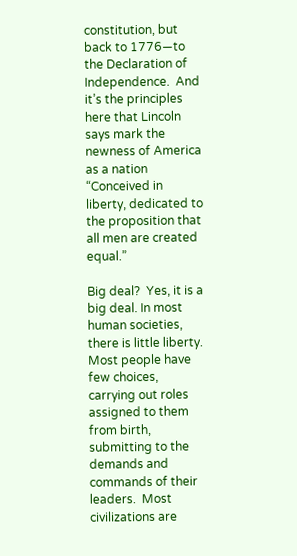constitution, but back to 1776—to the Declaration of Independence.  And it’s the principles here that Lincoln says mark the newness of America as a nation “Conceived in liberty, dedicated to the proposition that all men are created equal.”

Big deal?  Yes, it is a big deal. In most human societies, there is little liberty.  Most people have few choices, carrying out roles assigned to them from birth, submitting to the demands and commands of their leaders.  Most civilizations are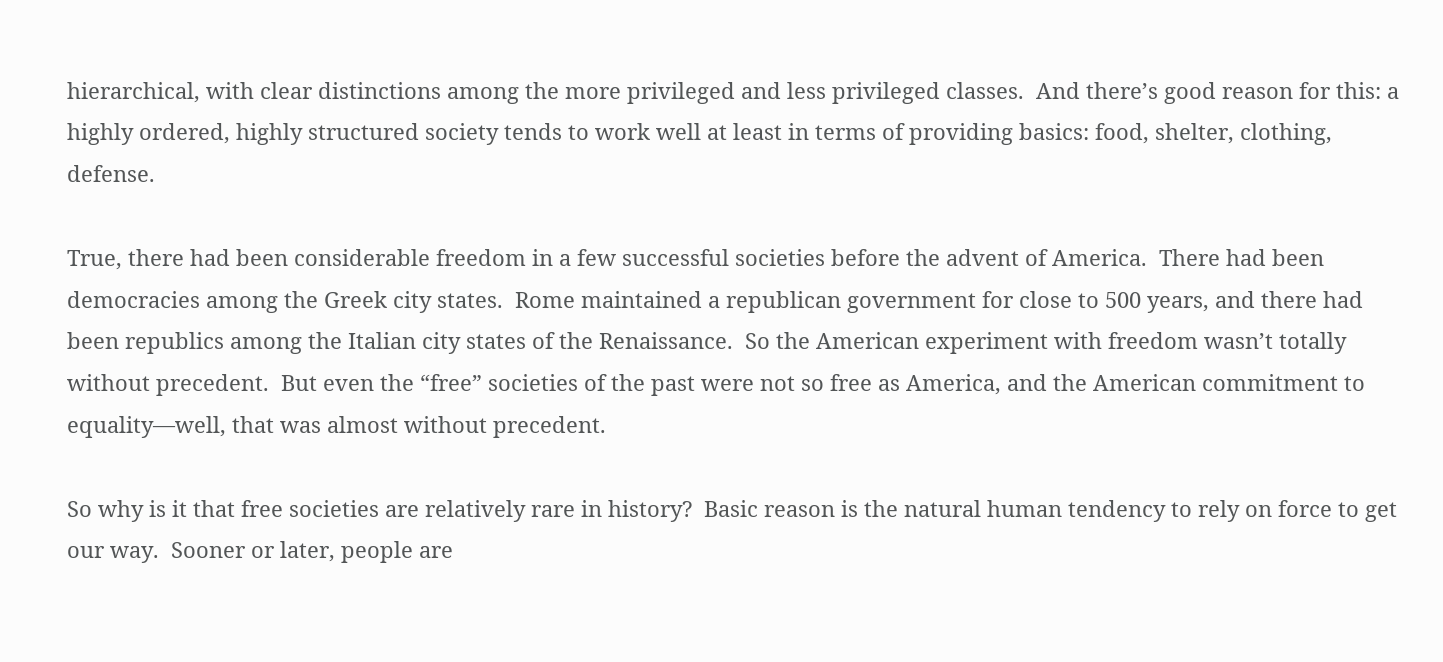hierarchical, with clear distinctions among the more privileged and less privileged classes.  And there’s good reason for this: a highly ordered, highly structured society tends to work well at least in terms of providing basics: food, shelter, clothing, defense.

True, there had been considerable freedom in a few successful societies before the advent of America.  There had been democracies among the Greek city states.  Rome maintained a republican government for close to 500 years, and there had been republics among the Italian city states of the Renaissance.  So the American experiment with freedom wasn’t totally without precedent.  But even the “free” societies of the past were not so free as America, and the American commitment to equality—well, that was almost without precedent.

So why is it that free societies are relatively rare in history?  Basic reason is the natural human tendency to rely on force to get our way.  Sooner or later, people are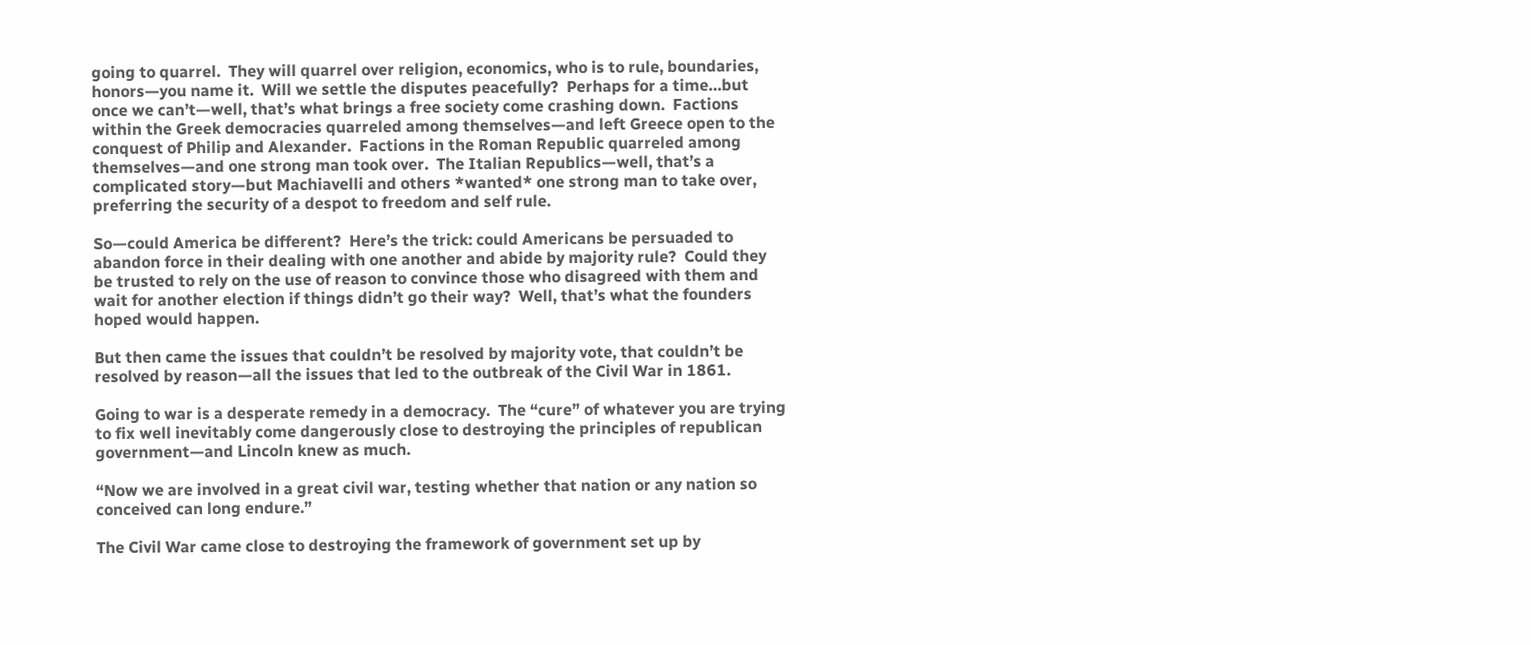going to quarrel.  They will quarrel over religion, economics, who is to rule, boundaries, honors—you name it.  Will we settle the disputes peacefully?  Perhaps for a time…but once we can’t—well, that’s what brings a free society come crashing down.  Factions within the Greek democracies quarreled among themselves—and left Greece open to the conquest of Philip and Alexander.  Factions in the Roman Republic quarreled among themselves—and one strong man took over.  The Italian Republics—well, that’s a complicated story—but Machiavelli and others *wanted* one strong man to take over, preferring the security of a despot to freedom and self rule.

So—could America be different?  Here’s the trick: could Americans be persuaded to abandon force in their dealing with one another and abide by majority rule?  Could they be trusted to rely on the use of reason to convince those who disagreed with them and wait for another election if things didn’t go their way?  Well, that’s what the founders hoped would happen.

But then came the issues that couldn’t be resolved by majority vote, that couldn’t be resolved by reason—all the issues that led to the outbreak of the Civil War in 1861.

Going to war is a desperate remedy in a democracy.  The “cure” of whatever you are trying to fix well inevitably come dangerously close to destroying the principles of republican government—and Lincoln knew as much.

“Now we are involved in a great civil war, testing whether that nation or any nation so conceived can long endure.”

The Civil War came close to destroying the framework of government set up by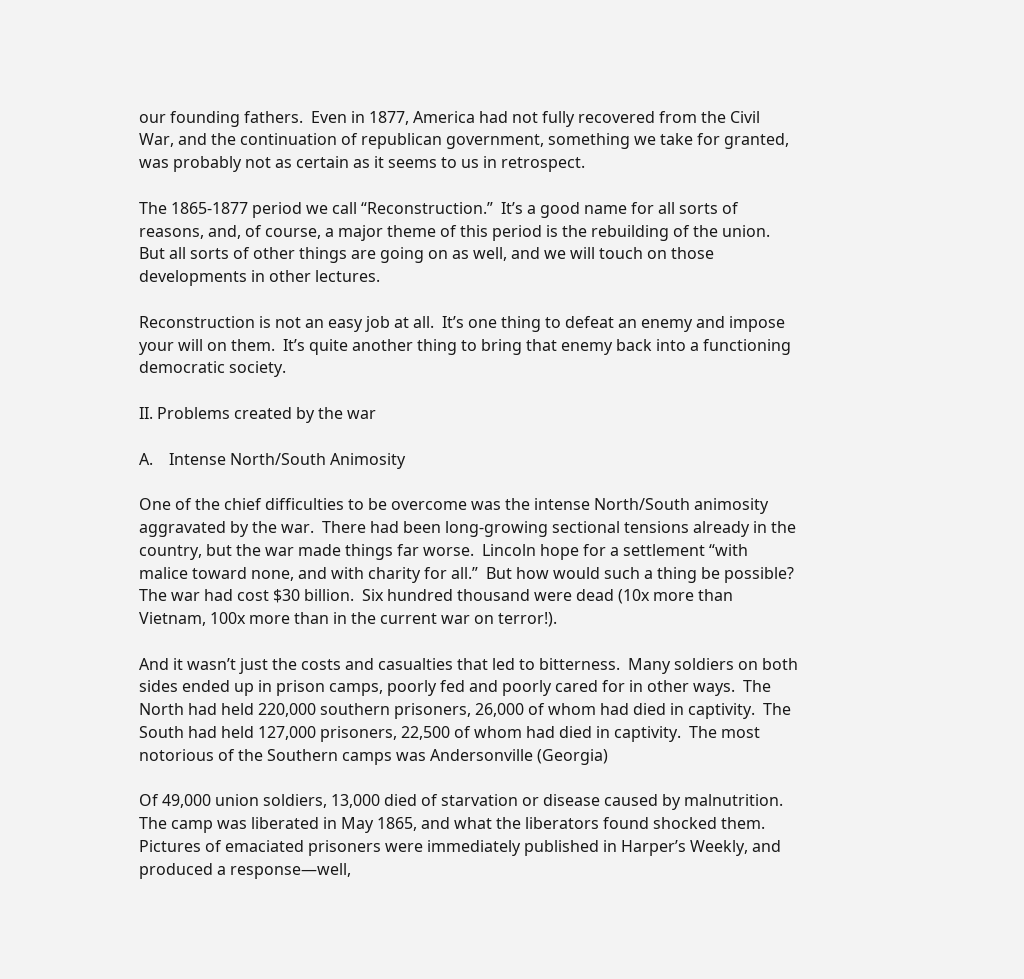our founding fathers.  Even in 1877, America had not fully recovered from the Civil War, and the continuation of republican government, something we take for granted, was probably not as certain as it seems to us in retrospect.

The 1865-1877 period we call “Reconstruction.”  It’s a good name for all sorts of reasons, and, of course, a major theme of this period is the rebuilding of the union.  But all sorts of other things are going on as well, and we will touch on those developments in other lectures.

Reconstruction is not an easy job at all.  It’s one thing to defeat an enemy and impose your will on them.  It’s quite another thing to bring that enemy back into a functioning democratic society.

II. Problems created by the war

A.    Intense North/South Animosity

One of the chief difficulties to be overcome was the intense North/South animosity aggravated by the war.  There had been long-growing sectional tensions already in the country, but the war made things far worse.  Lincoln hope for a settlement “with malice toward none, and with charity for all.”  But how would such a thing be possible?  The war had cost $30 billion.  Six hundred thousand were dead (10x more than Vietnam, 100x more than in the current war on terror!).

And it wasn’t just the costs and casualties that led to bitterness.  Many soldiers on both sides ended up in prison camps, poorly fed and poorly cared for in other ways.  The North had held 220,000 southern prisoners, 26,000 of whom had died in captivity.  The South had held 127,000 prisoners, 22,500 of whom had died in captivity.  The most notorious of the Southern camps was Andersonville (Georgia)

Of 49,000 union soldiers, 13,000 died of starvation or disease caused by malnutrition.  The camp was liberated in May 1865, and what the liberators found shocked them.  Pictures of emaciated prisoners were immediately published in Harper’s Weekly, and produced a response—well,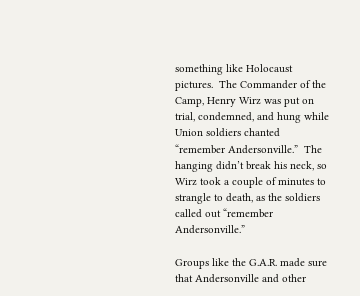something like Holocaust pictures.  The Commander of the Camp, Henry Wirz was put on trial, condemned, and hung while Union soldiers chanted “remember Andersonville.”  The hanging didn’t break his neck, so Wirz took a couple of minutes to strangle to death, as the soldiers called out “remember Andersonville.”

Groups like the G.A.R. made sure that Andersonville and other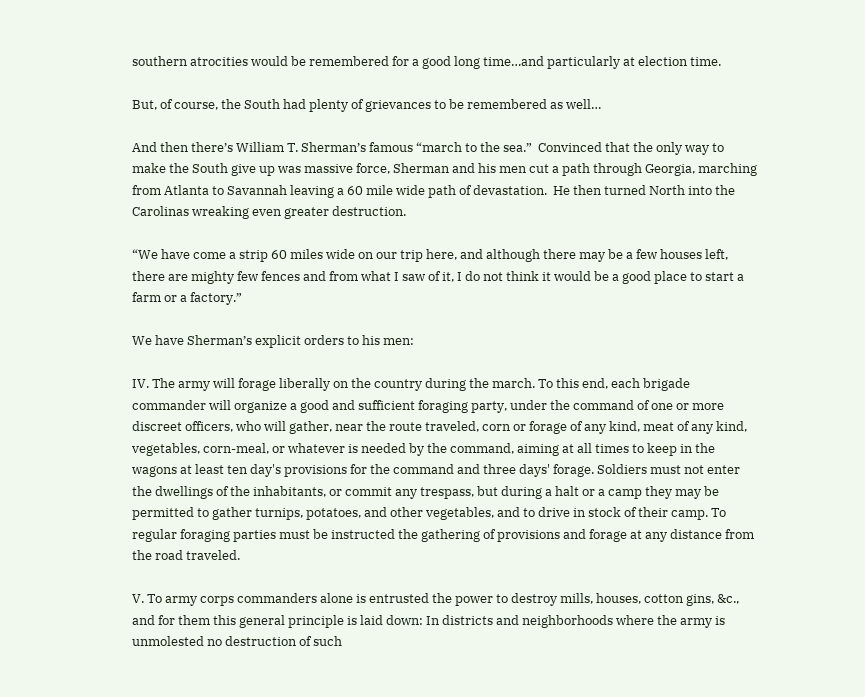southern atrocities would be remembered for a good long time…and particularly at election time.

But, of course, the South had plenty of grievances to be remembered as well…

And then there’s William T. Sherman’s famous “march to the sea.”  Convinced that the only way to make the South give up was massive force, Sherman and his men cut a path through Georgia, marching from Atlanta to Savannah leaving a 60 mile wide path of devastation.  He then turned North into the Carolinas wreaking even greater destruction.

“We have come a strip 60 miles wide on our trip here, and although there may be a few houses left, there are mighty few fences and from what I saw of it, I do not think it would be a good place to start a farm or a factory.”

We have Sherman’s explicit orders to his men:

IV. The army will forage liberally on the country during the march. To this end, each brigade commander will organize a good and sufficient foraging party, under the command of one or more discreet officers, who will gather, near the route traveled, corn or forage of any kind, meat of any kind, vegetables, corn-meal, or whatever is needed by the command, aiming at all times to keep in the wagons at least ten day's provisions for the command and three days' forage. Soldiers must not enter the dwellings of the inhabitants, or commit any trespass, but during a halt or a camp they may be permitted to gather turnips, potatoes, and other vegetables, and to drive in stock of their camp. To regular foraging parties must be instructed the gathering of provisions and forage at any distance from the road traveled.

V. To army corps commanders alone is entrusted the power to destroy mills, houses, cotton gins, &c., and for them this general principle is laid down: In districts and neighborhoods where the army is unmolested no destruction of such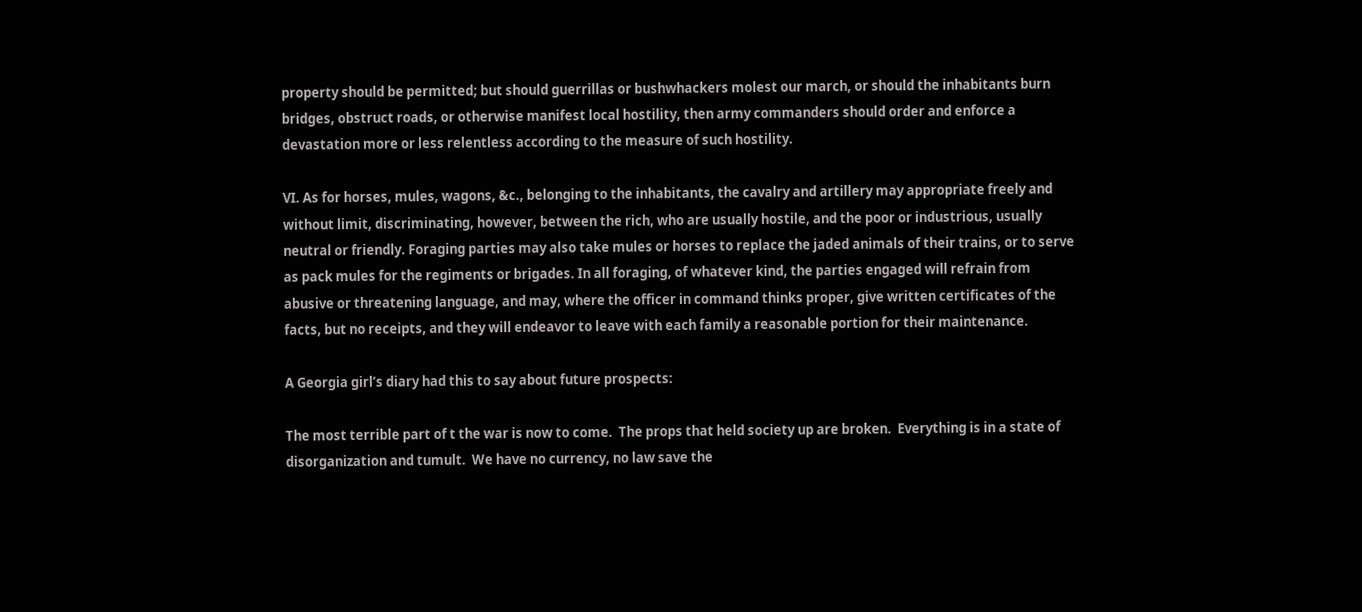property should be permitted; but should guerrillas or bushwhackers molest our march, or should the inhabitants burn bridges, obstruct roads, or otherwise manifest local hostility, then army commanders should order and enforce a devastation more or less relentless according to the measure of such hostility.

VI. As for horses, mules, wagons, &c., belonging to the inhabitants, the cavalry and artillery may appropriate freely and without limit, discriminating, however, between the rich, who are usually hostile, and the poor or industrious, usually neutral or friendly. Foraging parties may also take mules or horses to replace the jaded animals of their trains, or to serve as pack mules for the regiments or brigades. In all foraging, of whatever kind, the parties engaged will refrain from abusive or threatening language, and may, where the officer in command thinks proper, give written certificates of the facts, but no receipts, and they will endeavor to leave with each family a reasonable portion for their maintenance.

A Georgia girl’s diary had this to say about future prospects:

The most terrible part of t the war is now to come.  The props that held society up are broken.  Everything is in a state of disorganization and tumult.  We have no currency, no law save the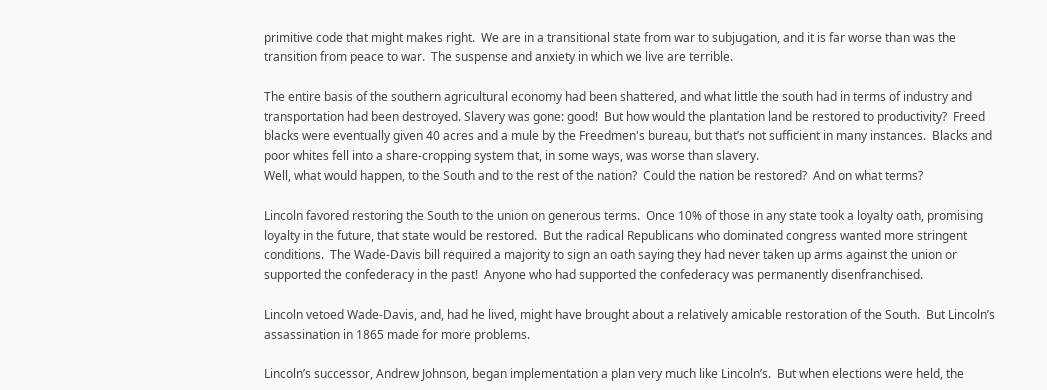primitive code that might makes right.  We are in a transitional state from war to subjugation, and it is far worse than was the transition from peace to war.  The suspense and anxiety in which we live are terrible.

The entire basis of the southern agricultural economy had been shattered, and what little the south had in terms of industry and transportation had been destroyed. Slavery was gone: good!  But how would the plantation land be restored to productivity?  Freed blacks were eventually given 40 acres and a mule by the Freedmen's bureau, but that’s not sufficient in many instances.  Blacks and poor whites fell into a share-cropping system that, in some ways, was worse than slavery.
Well, what would happen, to the South and to the rest of the nation?  Could the nation be restored?  And on what terms?

Lincoln favored restoring the South to the union on generous terms.  Once 10% of those in any state took a loyalty oath, promising loyalty in the future, that state would be restored.  But the radical Republicans who dominated congress wanted more stringent conditions.  The Wade-Davis bill required a majority to sign an oath saying they had never taken up arms against the union or supported the confederacy in the past!  Anyone who had supported the confederacy was permanently disenfranchised.

Lincoln vetoed Wade-Davis, and, had he lived, might have brought about a relatively amicable restoration of the South.  But Lincoln’s assassination in 1865 made for more problems.

Lincoln’s successor, Andrew Johnson, began implementation a plan very much like Lincoln’s.  But when elections were held, the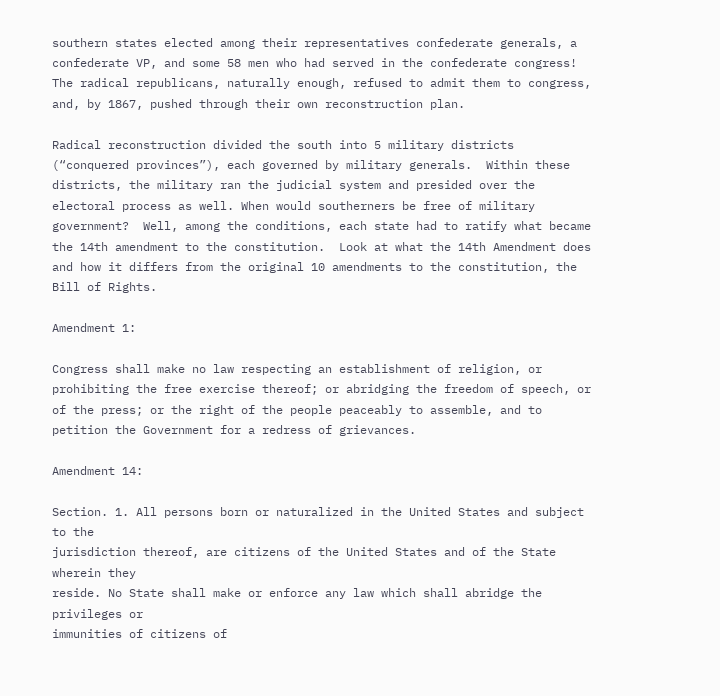southern states elected among their representatives confederate generals, a confederate VP, and some 58 men who had served in the confederate congress!  The radical republicans, naturally enough, refused to admit them to congress, and, by 1867, pushed through their own reconstruction plan.

Radical reconstruction divided the south into 5 military districts (“conquered provinces”), each governed by military generals.  Within these districts, the military ran the judicial system and presided over the electoral process as well. When would southerners be free of military government?  Well, among the conditions, each state had to ratify what became the 14th amendment to the constitution.  Look at what the 14th Amendment does and how it differs from the original 10 amendments to the constitution, the Bill of Rights.

Amendment 1:

Congress shall make no law respecting an establishment of religion, or prohibiting the free exercise thereof; or abridging the freedom of speech, or of the press; or the right of the people peaceably to assemble, and to petition the Government for a redress of grievances.

Amendment 14:

Section. 1. All persons born or naturalized in the United States and subject to the
jurisdiction thereof, are citizens of the United States and of the State wherein they
reside. No State shall make or enforce any law which shall abridge the privileges or
immunities of citizens of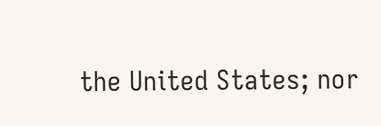the United States; nor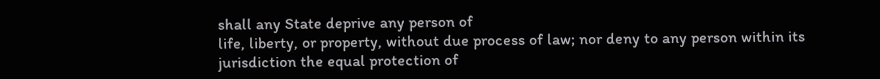shall any State deprive any person of
life, liberty, or property, without due process of law; nor deny to any person within its
jurisdiction the equal protection of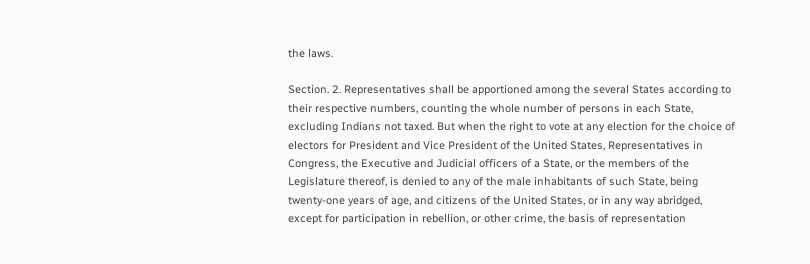the laws.

Section. 2. Representatives shall be apportioned among the several States according to
their respective numbers, counting the whole number of persons in each State,
excluding Indians not taxed. But when the right to vote at any election for the choice of
electors for President and Vice President of the United States, Representatives in
Congress, the Executive and Judicial officers of a State, or the members of the
Legislature thereof, is denied to any of the male inhabitants of such State, being
twenty-one years of age, and citizens of the United States, or in any way abridged,
except for participation in rebellion, or other crime, the basis of representation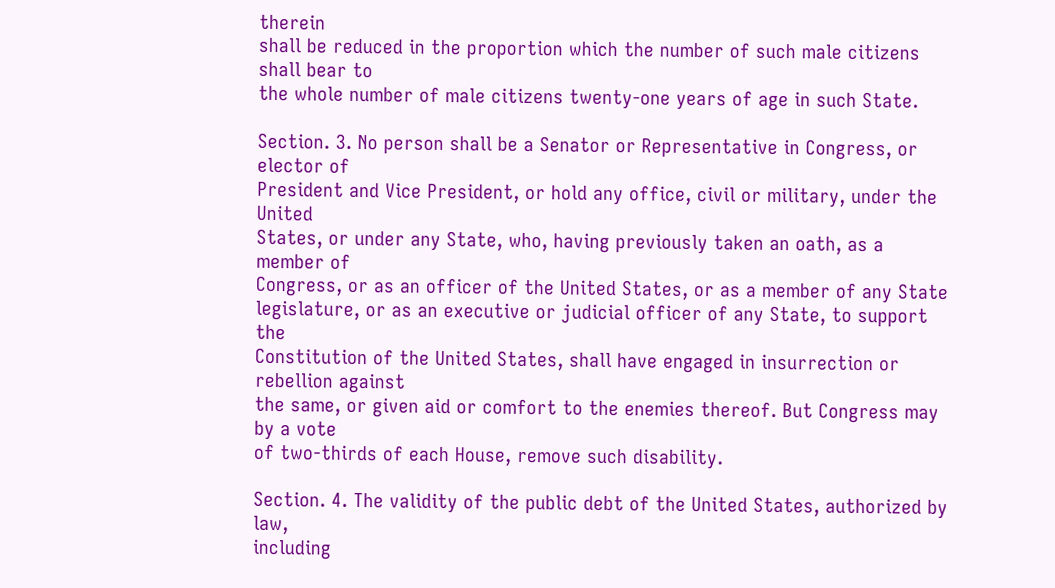therein
shall be reduced in the proportion which the number of such male citizens shall bear to
the whole number of male citizens twenty-one years of age in such State.

Section. 3. No person shall be a Senator or Representative in Congress, or elector of
President and Vice President, or hold any office, civil or military, under the United
States, or under any State, who, having previously taken an oath, as a member of
Congress, or as an officer of the United States, or as a member of any State
legislature, or as an executive or judicial officer of any State, to support the
Constitution of the United States, shall have engaged in insurrection or rebellion against
the same, or given aid or comfort to the enemies thereof. But Congress may by a vote
of two-thirds of each House, remove such disability.

Section. 4. The validity of the public debt of the United States, authorized by law,
including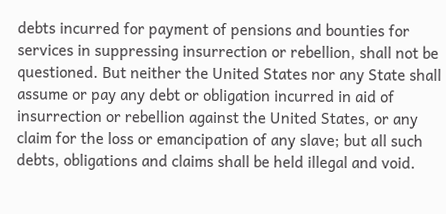debts incurred for payment of pensions and bounties for services in suppressing insurrection or rebellion, shall not be questioned. But neither the United States nor any State shall assume or pay any debt or obligation incurred in aid of insurrection or rebellion against the United States, or any claim for the loss or emancipation of any slave; but all such debts, obligations and claims shall be held illegal and void.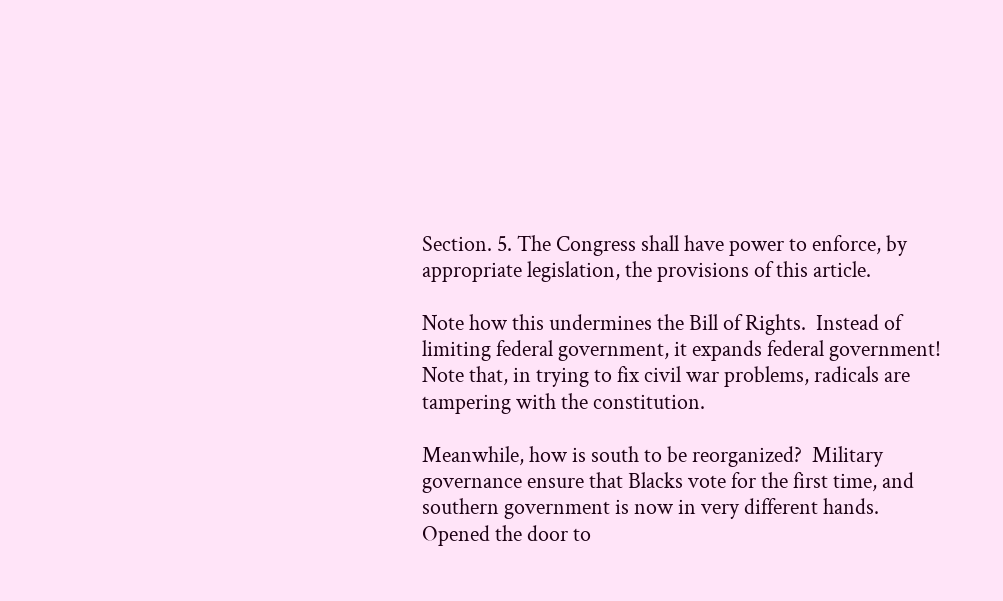Section. 5. The Congress shall have power to enforce, by appropriate legislation, the provisions of this article.

Note how this undermines the Bill of Rights.  Instead of limiting federal government, it expands federal government! Note that, in trying to fix civil war problems, radicals are tampering with the constitution.

Meanwhile, how is south to be reorganized?  Military governance ensure that Blacks vote for the first time, and southern government is now in very different hands.  Opened the door to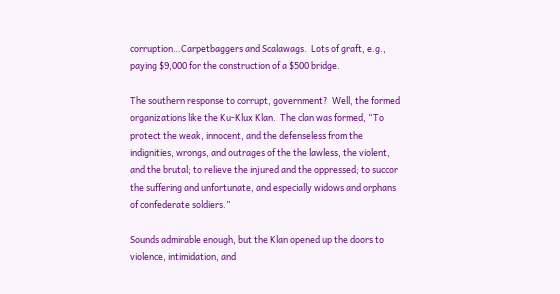corruption…Carpetbaggers and Scalawags.  Lots of graft, e.g., paying $9,000 for the construction of a $500 bridge.

The southern response to corrupt, government?  Well, the formed organizations like the Ku-Klux Klan.  The clan was formed, “To protect the weak, innocent, and the defenseless from the indignities, wrongs, and outrages of the the lawless, the violent, and the brutal; to relieve the injured and the oppressed; to succor the suffering and unfortunate, and especially widows and orphans of confederate soldiers.”

Sounds admirable enough, but the Klan opened up the doors to violence, intimidation, and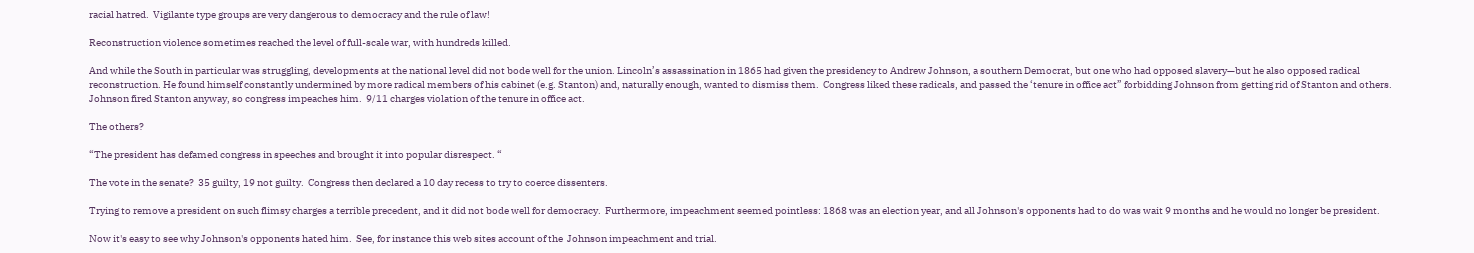racial hatred.  Vigilante type groups are very dangerous to democracy and the rule of law!

Reconstruction violence sometimes reached the level of full-scale war, with hundreds killed.

And while the South in particular was struggling, developments at the national level did not bode well for the union. Lincoln’s assassination in 1865 had given the presidency to Andrew Johnson, a southern Democrat, but one who had opposed slavery—but he also opposed radical reconstruction. He found himself constantly undermined by more radical members of his cabinet (e.g. Stanton) and, naturally enough, wanted to dismiss them.  Congress liked these radicals, and passed the ‘tenure in office act” forbidding Johnson from getting rid of Stanton and others.  Johnson fired Stanton anyway, so congress impeaches him.  9/11 charges violation of the tenure in office act.

The others?

“The president has defamed congress in speeches and brought it into popular disrespect. “

The vote in the senate?  35 guilty, 19 not guilty.  Congress then declared a 10 day recess to try to coerce dissenters.

Trying to remove a president on such flimsy charges a terrible precedent, and it did not bode well for democracy.  Furthermore, impeachment seemed pointless: 1868 was an election year, and all Johnson's opponents had to do was wait 9 months and he would no longer be president.

Now it's easy to see why Johnson's opponents hated him.  See, for instance this web sites account of the  Johnson impeachment and trial.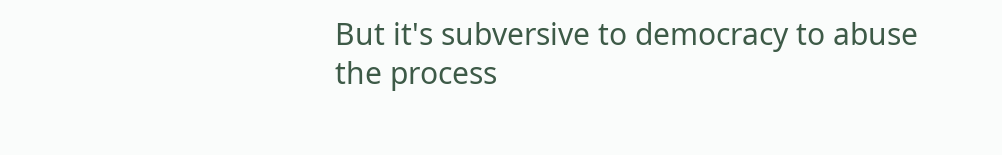But it's subversive to democracy to abuse the process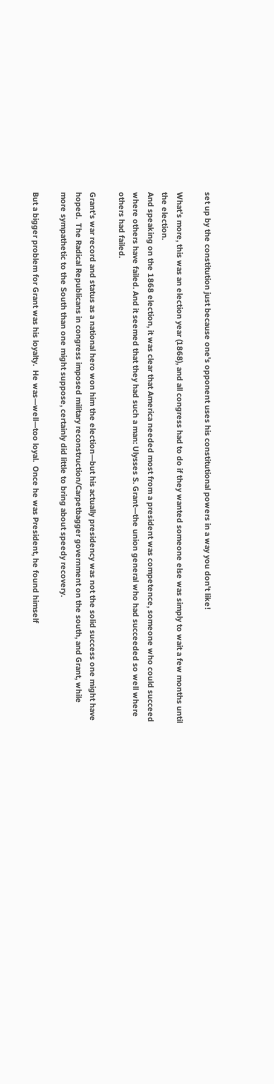set up by the constitution just because one's opponent uses his constitutional powers in a way you don't like!

What’s more, this was an election year (1868), and all congress had to do if they wanted someone else was simply to wait a few months until the election.
And speaking on the 1868 election, it was clear that America needed most from a president was competence, someone who could succeed where others have failed. And it seemed that they had such a man: Ulysses S. Grant—the union general who had succeeded so well where others had failed.

Grant’s war record and status as a national hero won him the election—but his actually presidency was not the solid success one might have hoped.  The Radical Republicans in congress imposed military reconstruction/Carpetbagger government on the south, and Grant, while more sympathetic to the South than one might suppose, certainly did little to bring about speedy recovery.

But a bigger problem for Grant was his loyalty.  He was—well—too loyal.  Once he was President, he found himself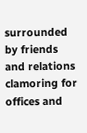surrounded by friends and relations clamoring for offices and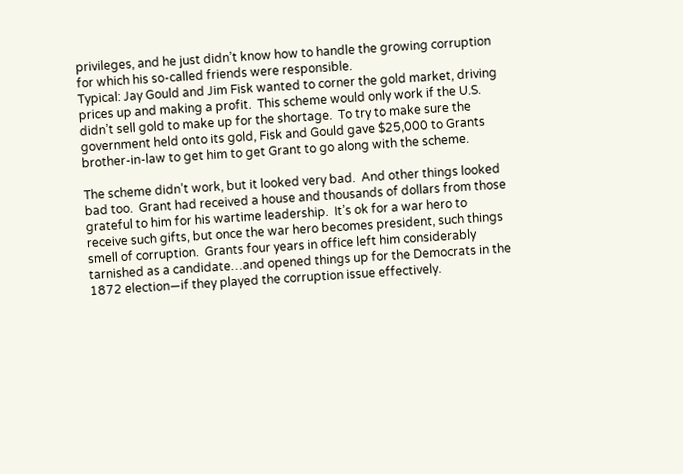privileges, and he just didn’t know how to handle the growing corruption for which his so-called friends were responsible.
Typical: Jay Gould and Jim Fisk wanted to corner the gold market, driving prices up and making a profit.  This scheme would only work if the U.S. didn’t sell gold to make up for the shortage.  To try to make sure the government held onto its gold, Fisk and Gould gave $25,000 to Grants brother-in-law to get him to get Grant to go along with the scheme.

The scheme didn’t work, but it looked very bad.  And other things looked bad too.  Grant had received a house and thousands of dollars from those grateful to him for his wartime leadership.  It’s ok for a war hero to receive such gifts, but once the war hero becomes president, such things smell of corruption.  Grants four years in office left him considerably tarnished as a candidate…and opened things up for the Democrats in the 1872 election—if they played the corruption issue effectively.